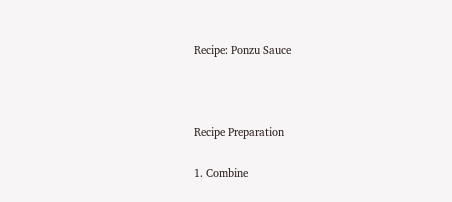Recipe: Ponzu Sauce



Recipe Preparation

1. Combine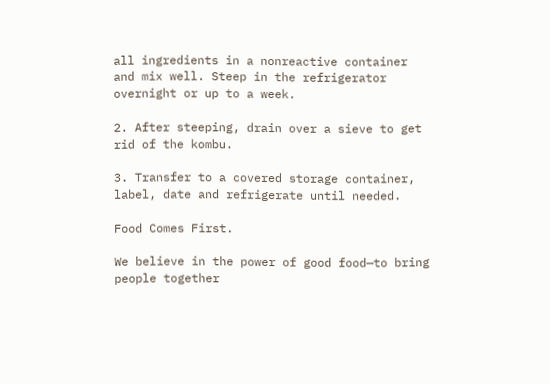all ingredients in a nonreactive container and mix well. Steep in the refrigerator overnight or up to a week.

2. After steeping, drain over a sieve to get rid of the kombu.

3. Transfer to a covered storage container, label, date and refrigerate until needed.

Food Comes First.

We believe in the power of good food—to bring people together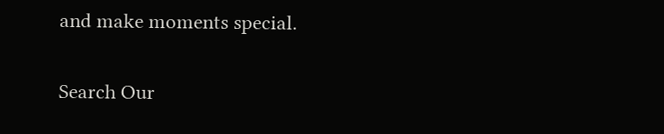and make moments special.

Search Our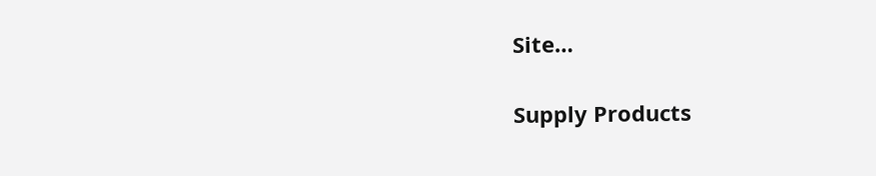Site…

Supply Products